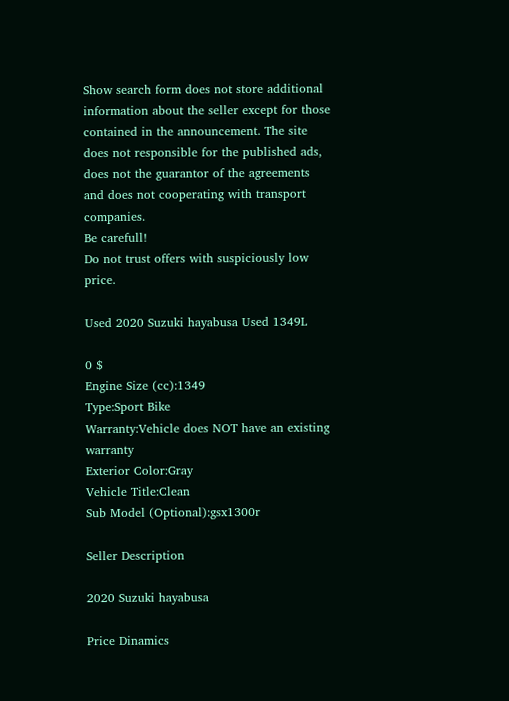Show search form does not store additional information about the seller except for those contained in the announcement. The site does not responsible for the published ads, does not the guarantor of the agreements and does not cooperating with transport companies.
Be carefull!
Do not trust offers with suspiciously low price.

Used 2020 Suzuki hayabusa Used 1349L

0 $
Engine Size (cc):1349
Type:Sport Bike
Warranty:Vehicle does NOT have an existing warranty
Exterior Color:Gray
Vehicle Title:Clean
Sub Model (Optional):gsx1300r

Seller Description

2020 Suzuki hayabusa

Price Dinamics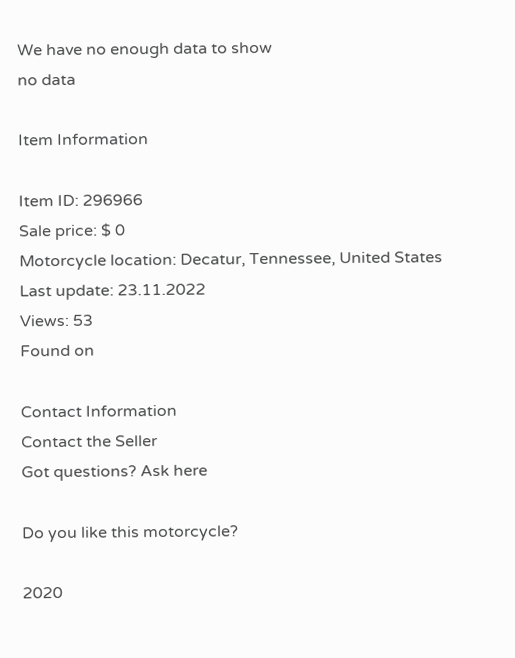We have no enough data to show
no data

Item Information

Item ID: 296966
Sale price: $ 0
Motorcycle location: Decatur, Tennessee, United States
Last update: 23.11.2022
Views: 53
Found on

Contact Information
Contact the Seller
Got questions? Ask here

Do you like this motorcycle?

2020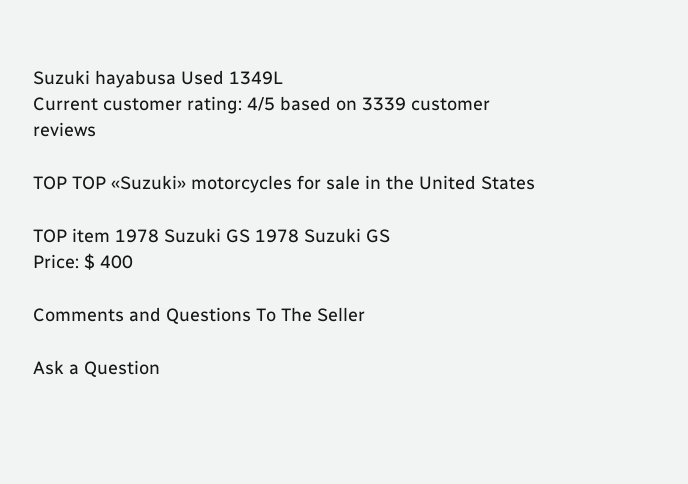Suzuki hayabusa Used 1349L
Current customer rating: 4/5 based on 3339 customer reviews

TOP TOP «Suzuki» motorcycles for sale in the United States

TOP item 1978 Suzuki GS 1978 Suzuki GS
Price: $ 400

Comments and Questions To The Seller

Ask a Question